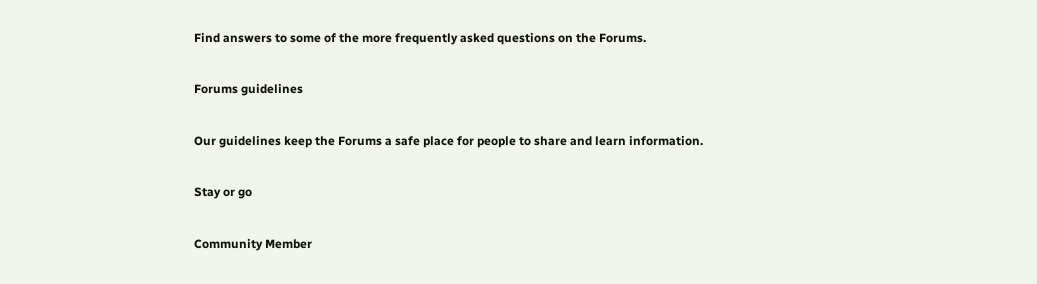Find answers to some of the more frequently asked questions on the Forums.

Forums guidelines

Our guidelines keep the Forums a safe place for people to share and learn information.

Stay or go

Community Member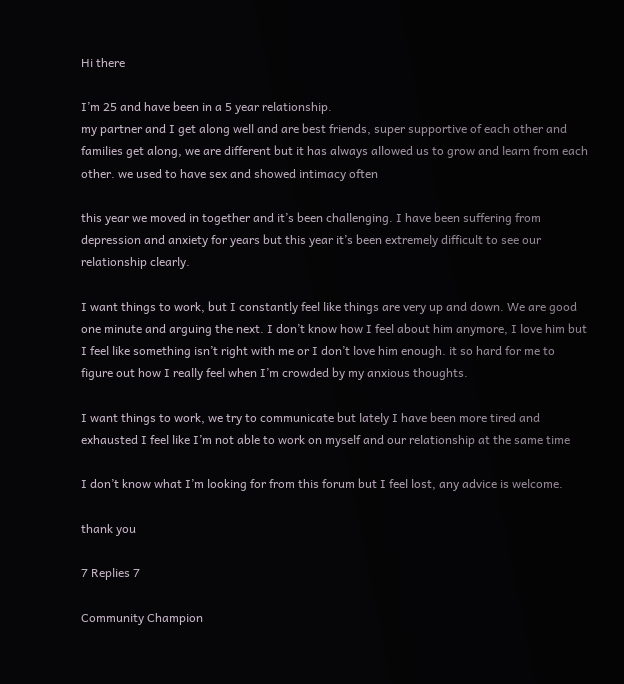Hi there

I’m 25 and have been in a 5 year relationship.
my partner and I get along well and are best friends, super supportive of each other and families get along, we are different but it has always allowed us to grow and learn from each other. we used to have sex and showed intimacy often

this year we moved in together and it’s been challenging. I have been suffering from depression and anxiety for years but this year it’s been extremely difficult to see our relationship clearly.

I want things to work, but I constantly feel like things are very up and down. We are good one minute and arguing the next. I don’t know how I feel about him anymore, I love him but I feel like something isn’t right with me or I don’t love him enough. it so hard for me to figure out how I really feel when I’m crowded by my anxious thoughts.

I want things to work, we try to communicate but lately I have been more tired and exhausted I feel like I’m not able to work on myself and our relationship at the same time

I don’t know what I’m looking for from this forum but I feel lost, any advice is welcome.

thank you

7 Replies 7

Community Champion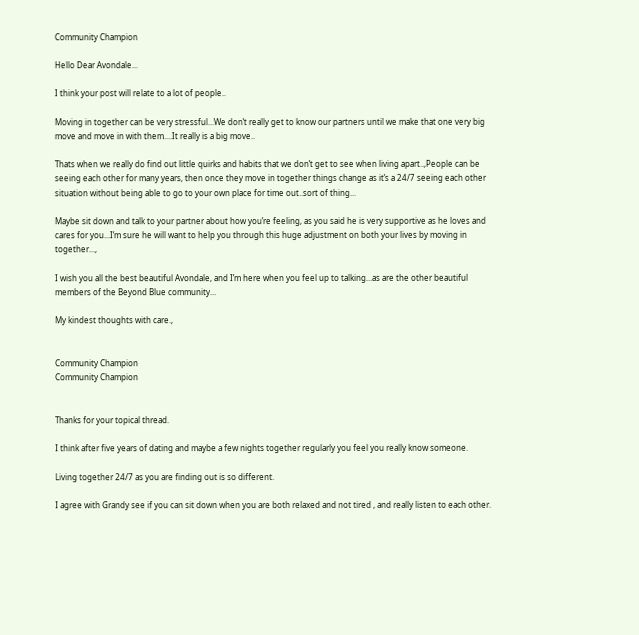Community Champion

Hello Dear Avondale...

I think your post will relate to a lot of people..

Moving in together can be very stressful...We don’t really get to know our partners until we make that one very big move and move in with them....It really is a big move..

Thats when we really do find out little quirks and habits that we don’t get to see when living apart..,People can be seeing each other for many years, then once they move in together things change as it’s a 24/7 seeing each other situation without being able to go to your own place for time out..sort of thing...

Maybe sit down and talk to your partner about how you’re feeling, as you said he is very supportive as he loves and cares for you...I’m sure he will want to help you through this huge adjustment on both your lives by moving in together...,

I wish you all the best beautiful Avondale, and I’m here when you feel up to talking...as are the other beautiful members of the Beyond Blue community...

My kindest thoughts with care.,


Community Champion
Community Champion


Thanks for your topical thread.

I think after five years of dating and maybe a few nights together regularly you feel you really know someone.

Living together 24/7 as you are finding out is so different.

I agree with Grandy see if you can sit down when you are both relaxed and not tired , and really listen to each other.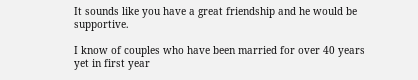It sounds like you have a great friendship and he would be supportive.

I know of couples who have been married for over 40 years yet in first year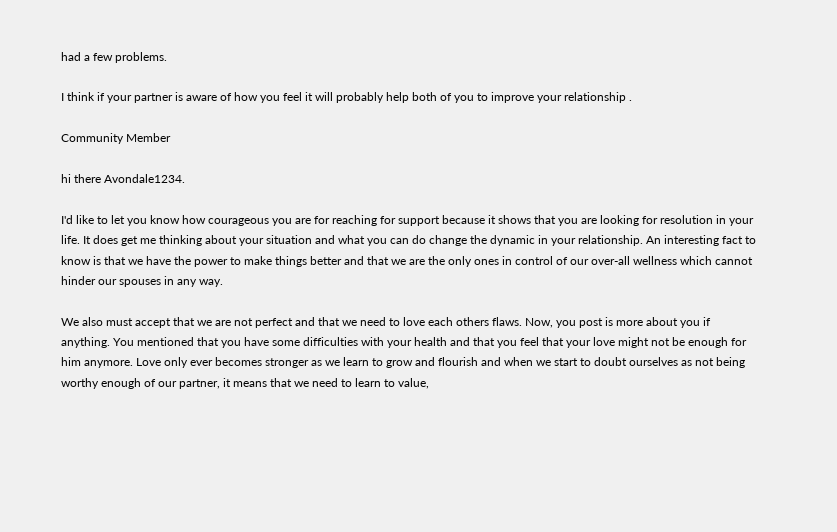had a few problems.

I think if your partner is aware of how you feel it will probably help both of you to improve your relationship .

Community Member

hi there Avondale1234.

I'd like to let you know how courageous you are for reaching for support because it shows that you are looking for resolution in your life. It does get me thinking about your situation and what you can do change the dynamic in your relationship. An interesting fact to know is that we have the power to make things better and that we are the only ones in control of our over-all wellness which cannot hinder our spouses in any way.

We also must accept that we are not perfect and that we need to love each others flaws. Now, you post is more about you if anything. You mentioned that you have some difficulties with your health and that you feel that your love might not be enough for him anymore. Love only ever becomes stronger as we learn to grow and flourish and when we start to doubt ourselves as not being worthy enough of our partner, it means that we need to learn to value,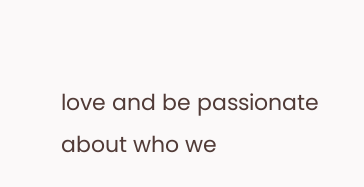love and be passionate about who we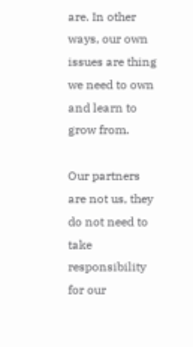are. In other ways, our own issues are thing we need to own and learn to grow from.

Our partners are not us, they do not need to take responsibility for our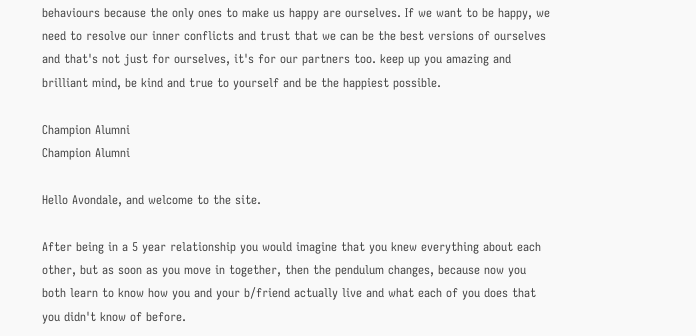behaviours because the only ones to make us happy are ourselves. If we want to be happy, we need to resolve our inner conflicts and trust that we can be the best versions of ourselves and that's not just for ourselves, it's for our partners too. keep up you amazing and brilliant mind, be kind and true to yourself and be the happiest possible.

Champion Alumni
Champion Alumni

Hello Avondale, and welcome to the site.

After being in a 5 year relationship you would imagine that you knew everything about each other, but as soon as you move in together, then the pendulum changes, because now you both learn to know how you and your b/friend actually live and what each of you does that you didn't know of before.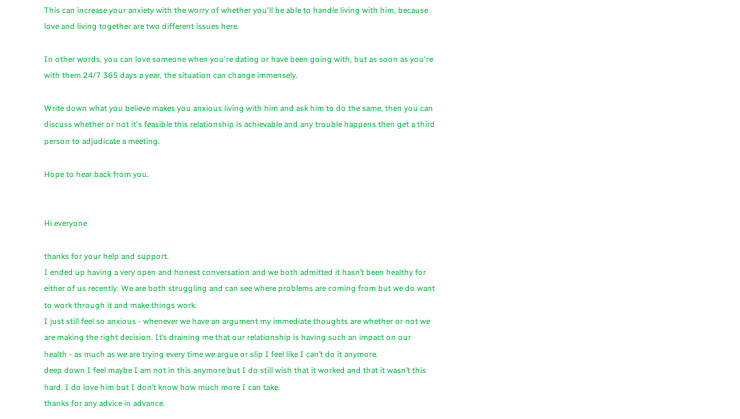This can increase your anxiety with the worry of whether you'll be able to handle living with him, because love and living together are two different issues here.

In other words, you can love someone when you're dating or have been going with, but as soon as you're with them 24/7 365 days a year, the situation can change immensely.

Write down what you believe makes you anxious living with him and ask him to do the same, then you can discuss whether or not it's feasible this relationship is achievable and any trouble happens then get a third person to adjudicate a meeting.

Hope to hear back from you.


Hi everyone

thanks for your help and support.
I ended up having a very open and honest conversation and we both admitted it hasn’t been healthy for either of us recently. We are both struggling and can see where problems are coming from but we do want to work through it and make things work.
I just still feel so anxious - whenever we have an argument my immediate thoughts are whether or not we are making the right decision. It’s draining me that our relationship is having such an impact on our health - as much as we are trying every time we argue or slip I feel like I can’t do it anymore.
deep down I feel maybe I am not in this anymore but I do still wish that it worked and that it wasn’t this hard. I do love him but I don’t know how much more I can take.
thanks for any advice in advance.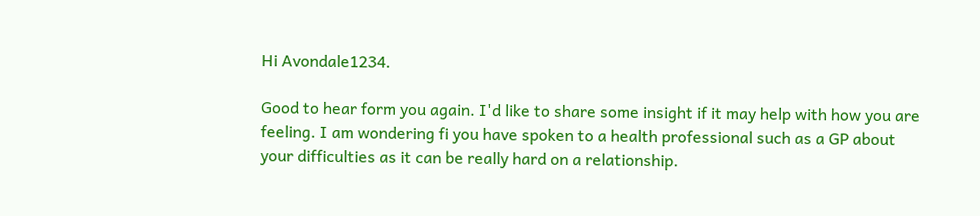Hi Avondale1234.

Good to hear form you again. I'd like to share some insight if it may help with how you are feeling. I am wondering fi you have spoken to a health professional such as a GP about your difficulties as it can be really hard on a relationship.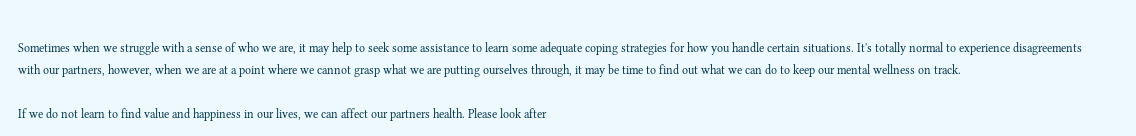Sometimes when we struggle with a sense of who we are, it may help to seek some assistance to learn some adequate coping strategies for how you handle certain situations. It's totally normal to experience disagreements with our partners, however, when we are at a point where we cannot grasp what we are putting ourselves through, it may be time to find out what we can do to keep our mental wellness on track.

If we do not learn to find value and happiness in our lives, we can affect our partners health. Please look after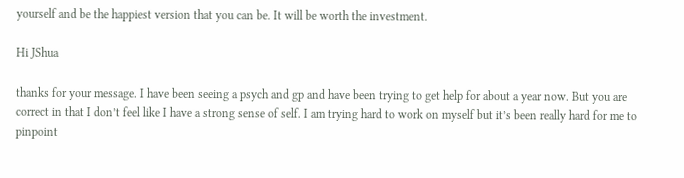yourself and be the happiest version that you can be. It will be worth the investment.

Hi JShua

thanks for your message. I have been seeing a psych and gp and have been trying to get help for about a year now. But you are correct in that I don’t feel like I have a strong sense of self. I am trying hard to work on myself but it’s been really hard for me to pinpoint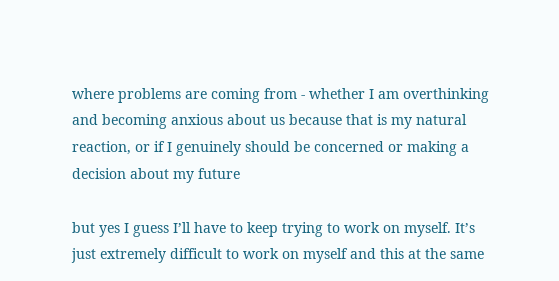where problems are coming from - whether I am overthinking and becoming anxious about us because that is my natural reaction, or if I genuinely should be concerned or making a decision about my future

but yes I guess I’ll have to keep trying to work on myself. It’s just extremely difficult to work on myself and this at the same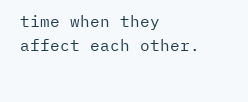time when they affect each other.